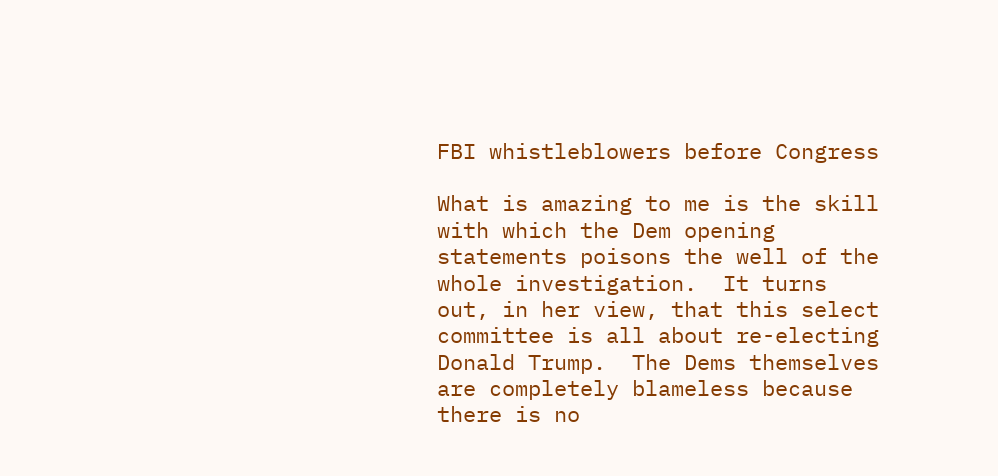FBI whistleblowers before Congress

What is amazing to me is the skill with which the Dem opening statements poisons the well of the whole investigation.  It turns out, in her view, that this select committee is all about re-electing Donald Trump.  The Dems themselves are completely blameless because there is no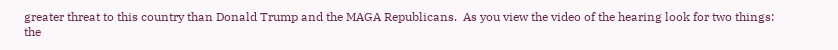greater threat to this country than Donald Trump and the MAGA Republicans.  As you view the video of the hearing look for two things: the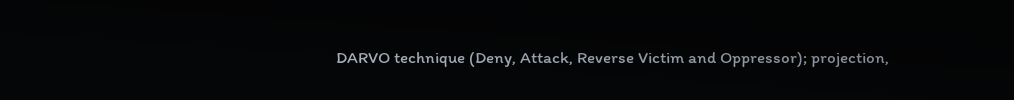DARVO technique (Deny, Attack, Reverse Victim and Oppressor); projection,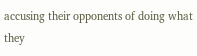accusing their opponents of doing what they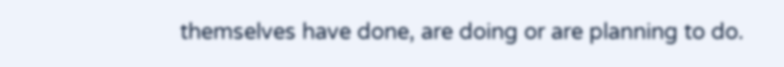themselves have done, are doing or are planning to do.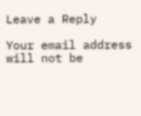Leave a Reply

Your email address will not be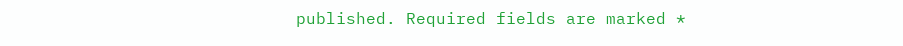published. Required fields are marked *